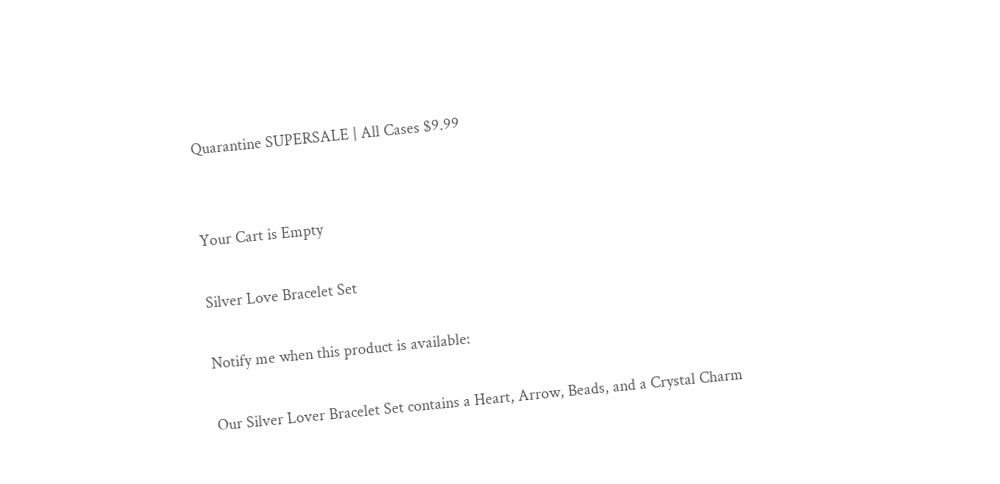Quarantine SUPERSALE | All Cases $9.99


Your Cart is Empty

Silver Love Bracelet Set

Notify me when this product is available:

Our Silver Lover Bracelet Set contains a Heart, Arrow, Beads, and a Crystal Charm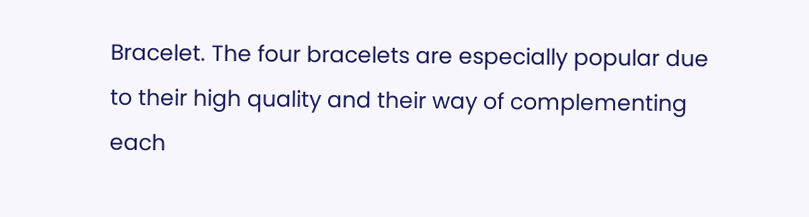Bracelet. The four bracelets are especially popular due to their high quality and their way of complementing each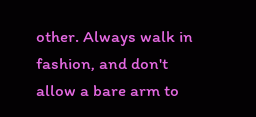other. Always walk in fashion, and don't allow a bare arm to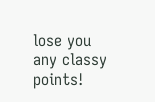lose you any classy points!